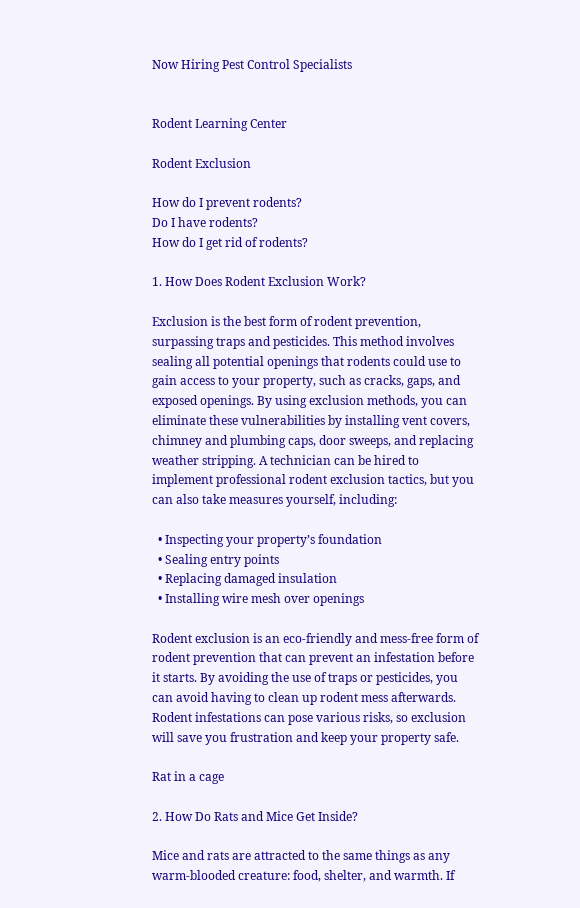Now Hiring Pest Control Specialists


Rodent Learning Center

Rodent Exclusion

How do I prevent rodents?
Do I have rodents?
How do I get rid of rodents?

1. How Does Rodent Exclusion Work?

Exclusion is the best form of rodent prevention, surpassing traps and pesticides. This method involves sealing all potential openings that rodents could use to gain access to your property, such as cracks, gaps, and exposed openings. By using exclusion methods, you can eliminate these vulnerabilities by installing vent covers, chimney and plumbing caps, door sweeps, and replacing weather stripping. A technician can be hired to implement professional rodent exclusion tactics, but you can also take measures yourself, including:

  • Inspecting your property’s foundation
  • Sealing entry points
  • Replacing damaged insulation
  • Installing wire mesh over openings

Rodent exclusion is an eco-friendly and mess-free form of rodent prevention that can prevent an infestation before it starts. By avoiding the use of traps or pesticides, you can avoid having to clean up rodent mess afterwards. Rodent infestations can pose various risks, so exclusion will save you frustration and keep your property safe.

Rat in a cage

2. How Do Rats and Mice Get Inside?

Mice and rats are attracted to the same things as any warm-blooded creature: food, shelter, and warmth. If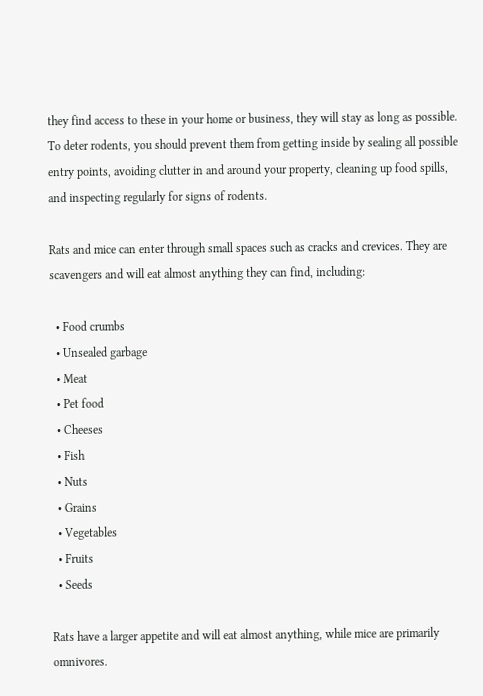they find access to these in your home or business, they will stay as long as possible. To deter rodents, you should prevent them from getting inside by sealing all possible entry points, avoiding clutter in and around your property, cleaning up food spills, and inspecting regularly for signs of rodents.

Rats and mice can enter through small spaces such as cracks and crevices. They are scavengers and will eat almost anything they can find, including:

  • Food crumbs
  • Unsealed garbage
  • Meat
  • Pet food
  • Cheeses
  • Fish
  • Nuts
  • Grains
  • Vegetables
  • Fruits
  • Seeds

Rats have a larger appetite and will eat almost anything, while mice are primarily omnivores.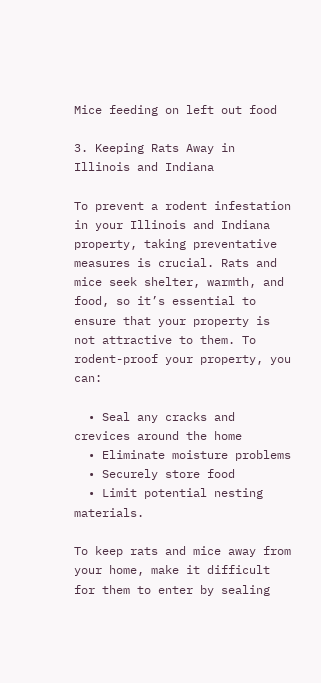Mice feeding on left out food

3. Keeping Rats Away in Illinois and Indiana

To prevent a rodent infestation in your Illinois and Indiana property, taking preventative measures is crucial. Rats and mice seek shelter, warmth, and food, so it’s essential to ensure that your property is not attractive to them. To rodent-proof your property, you can:

  • Seal any cracks and crevices around the home
  • Eliminate moisture problems
  • Securely store food
  • Limit potential nesting materials.

To keep rats and mice away from your home, make it difficult for them to enter by sealing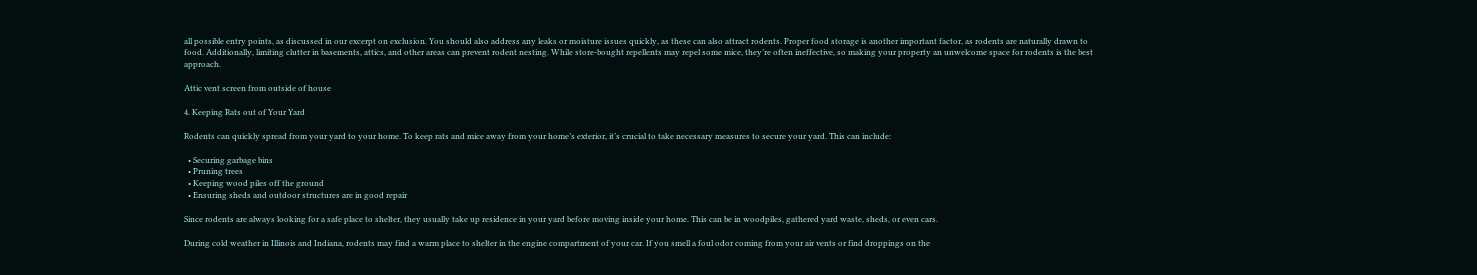all possible entry points, as discussed in our excerpt on exclusion. You should also address any leaks or moisture issues quickly, as these can also attract rodents. Proper food storage is another important factor, as rodents are naturally drawn to food. Additionally, limiting clutter in basements, attics, and other areas can prevent rodent nesting. While store-bought repellents may repel some mice, they’re often ineffective, so making your property an unwelcome space for rodents is the best approach.

Attic vent screen from outside of house

4. Keeping Rats out of Your Yard

Rodents can quickly spread from your yard to your home. To keep rats and mice away from your home’s exterior, it’s crucial to take necessary measures to secure your yard. This can include:

  • Securing garbage bins
  • Pruning trees
  • Keeping wood piles off the ground
  • Ensuring sheds and outdoor structures are in good repair

Since rodents are always looking for a safe place to shelter, they usually take up residence in your yard before moving inside your home. This can be in woodpiles, gathered yard waste, sheds, or even cars.

During cold weather in Illinois and Indiana, rodents may find a warm place to shelter in the engine compartment of your car. If you smell a foul odor coming from your air vents or find droppings on the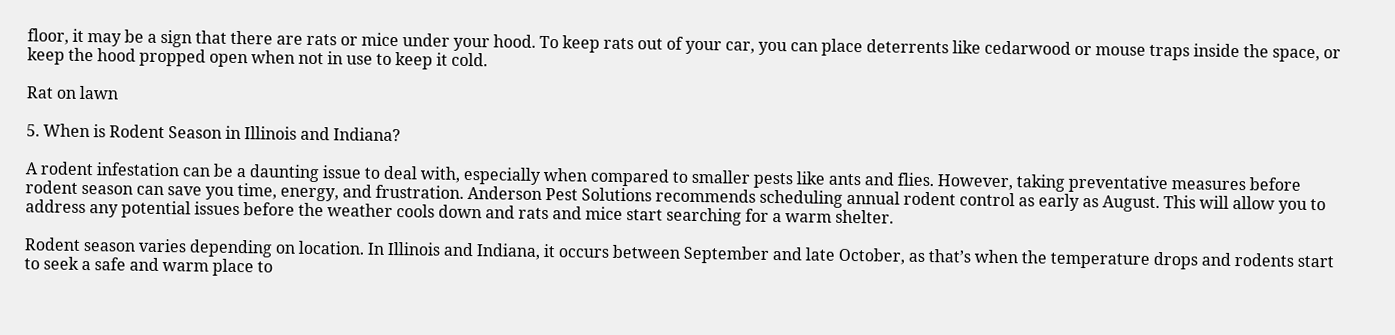floor, it may be a sign that there are rats or mice under your hood. To keep rats out of your car, you can place deterrents like cedarwood or mouse traps inside the space, or keep the hood propped open when not in use to keep it cold.

Rat on lawn

5. When is Rodent Season in Illinois and Indiana?

A rodent infestation can be a daunting issue to deal with, especially when compared to smaller pests like ants and flies. However, taking preventative measures before rodent season can save you time, energy, and frustration. Anderson Pest Solutions recommends scheduling annual rodent control as early as August. This will allow you to address any potential issues before the weather cools down and rats and mice start searching for a warm shelter.

Rodent season varies depending on location. In Illinois and Indiana, it occurs between September and late October, as that’s when the temperature drops and rodents start to seek a safe and warm place to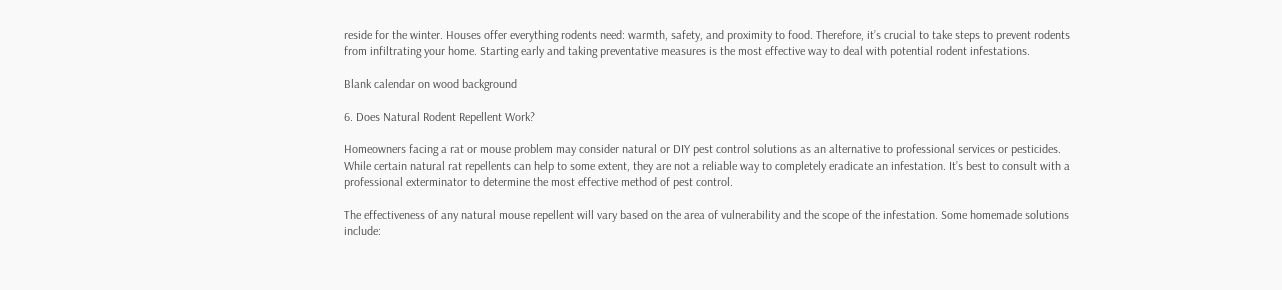reside for the winter. Houses offer everything rodents need: warmth, safety, and proximity to food. Therefore, it’s crucial to take steps to prevent rodents from infiltrating your home. Starting early and taking preventative measures is the most effective way to deal with potential rodent infestations.

Blank calendar on wood background

6. Does Natural Rodent Repellent Work?

Homeowners facing a rat or mouse problem may consider natural or DIY pest control solutions as an alternative to professional services or pesticides. While certain natural rat repellents can help to some extent, they are not a reliable way to completely eradicate an infestation. It’s best to consult with a professional exterminator to determine the most effective method of pest control.

The effectiveness of any natural mouse repellent will vary based on the area of vulnerability and the scope of the infestation. Some homemade solutions include: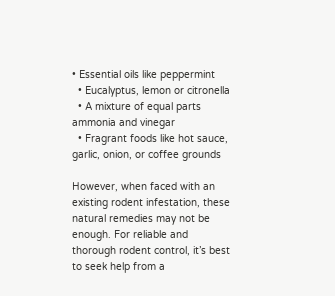• Essential oils like peppermint
  • Eucalyptus, lemon or citronella
  • A mixture of equal parts ammonia and vinegar
  • Fragrant foods like hot sauce, garlic, onion, or coffee grounds

However, when faced with an existing rodent infestation, these natural remedies may not be enough. For reliable and thorough rodent control, it’s best to seek help from a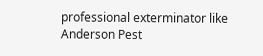professional exterminator like Anderson Pest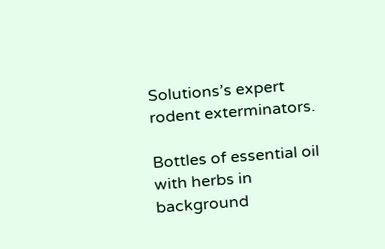Solutions’s expert rodent exterminators.

Bottles of essential oil with herbs in background